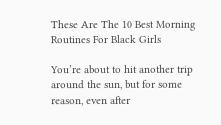These Are The 10 Best Morning Routines For Black Girls

You’re about to hit another trip around the sun, but for some reason, even after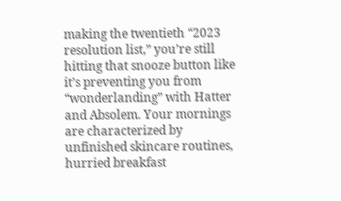making the twentieth “2023 resolution list,” you’re still hitting that snooze button like it’s preventing you from “wonderlanding” with Hatter and Absolem. Your mornings are characterized by unfinished skincare routines, hurried breakfast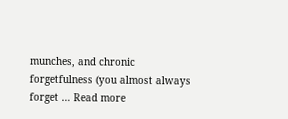munches, and chronic forgetfulness (you almost always forget … Read more